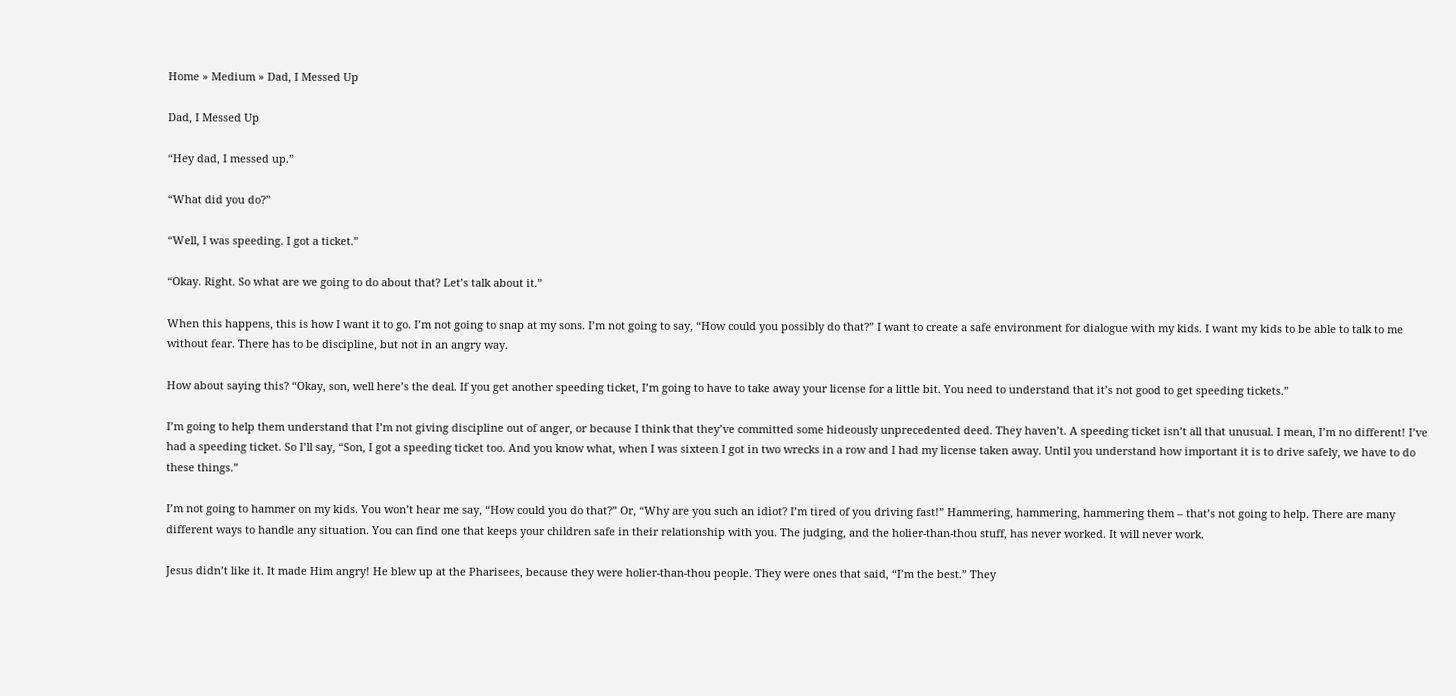Home » Medium » Dad, I Messed Up

Dad, I Messed Up

“Hey dad, I messed up.”

“What did you do?”

“Well, I was speeding. I got a ticket.”

“Okay. Right. So what are we going to do about that? Let’s talk about it.”

When this happens, this is how I want it to go. I’m not going to snap at my sons. I’m not going to say, “How could you possibly do that?” I want to create a safe environment for dialogue with my kids. I want my kids to be able to talk to me without fear. There has to be discipline, but not in an angry way.

How about saying this? “Okay, son, well here’s the deal. If you get another speeding ticket, I’m going to have to take away your license for a little bit. You need to understand that it’s not good to get speeding tickets.”

I’m going to help them understand that I’m not giving discipline out of anger, or because I think that they’ve committed some hideously unprecedented deed. They haven’t. A speeding ticket isn’t all that unusual. I mean, I’m no different! I’ve had a speeding ticket. So I’ll say, “Son, I got a speeding ticket too. And you know what, when I was sixteen I got in two wrecks in a row and I had my license taken away. Until you understand how important it is to drive safely, we have to do these things.”

I’m not going to hammer on my kids. You won’t hear me say, “How could you do that?” Or, “Why are you such an idiot? I’m tired of you driving fast!” Hammering, hammering, hammering them – that’s not going to help. There are many different ways to handle any situation. You can find one that keeps your children safe in their relationship with you. The judging, and the holier-than-thou stuff, has never worked. It will never work.

Jesus didn’t like it. It made Him angry! He blew up at the Pharisees, because they were holier-than-thou people. They were ones that said, “I’m the best.” They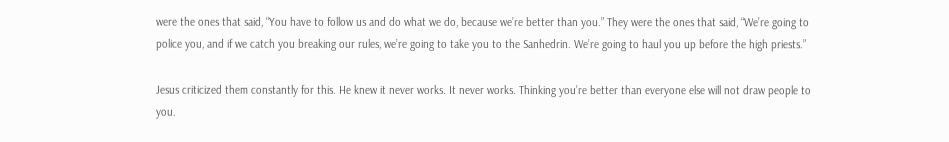were the ones that said, “You have to follow us and do what we do, because we’re better than you.” They were the ones that said, “We’re going to police you, and if we catch you breaking our rules, we’re going to take you to the Sanhedrin. We’re going to haul you up before the high priests.”

Jesus criticized them constantly for this. He knew it never works. It never works. Thinking you’re better than everyone else will not draw people to you.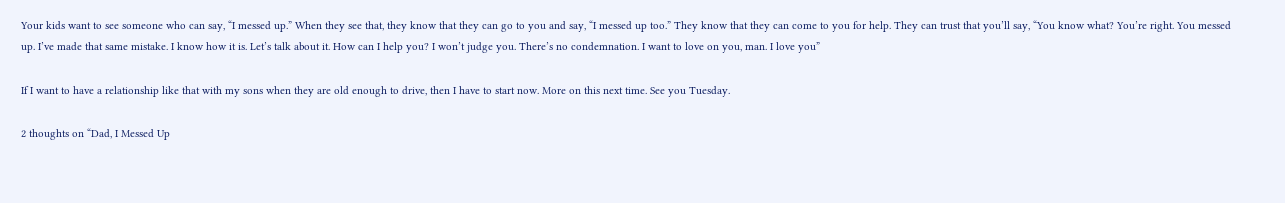Your kids want to see someone who can say, “I messed up.” When they see that, they know that they can go to you and say, “I messed up too.” They know that they can come to you for help. They can trust that you’ll say, “You know what? You’re right. You messed up. I’ve made that same mistake. I know how it is. Let’s talk about it. How can I help you? I won’t judge you. There’s no condemnation. I want to love on you, man. I love you”

If I want to have a relationship like that with my sons when they are old enough to drive, then I have to start now. More on this next time. See you Tuesday.

2 thoughts on “Dad, I Messed Up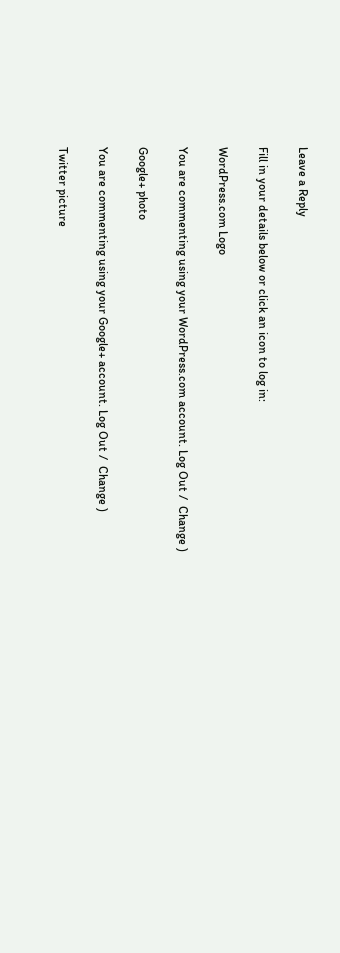Leave a Reply

Fill in your details below or click an icon to log in:

WordPress.com Logo

You are commenting using your WordPress.com account. Log Out /  Change )

Google+ photo

You are commenting using your Google+ account. Log Out /  Change )

Twitter picture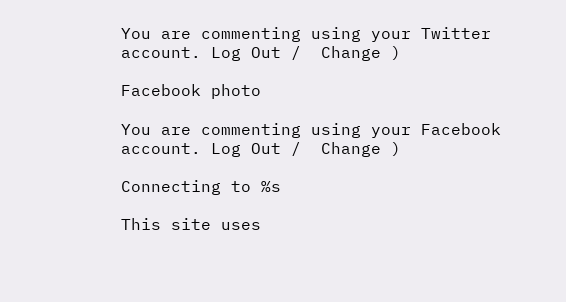You are commenting using your Twitter account. Log Out /  Change )

Facebook photo

You are commenting using your Facebook account. Log Out /  Change )

Connecting to %s

This site uses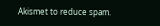Akismet to reduce spam.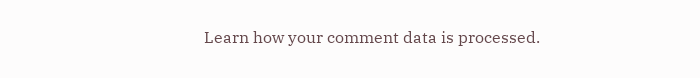Learn how your comment data is processed.